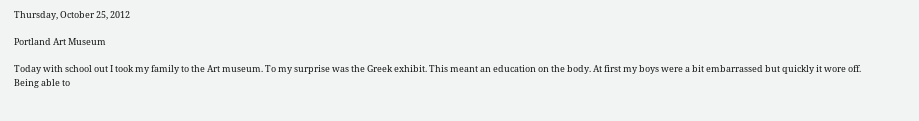Thursday, October 25, 2012

Portland Art Museum

Today with school out I took my family to the Art museum. To my surprise was the Greek exhibit. This meant an education on the body. At first my boys were a bit embarrassed but quickly it wore off. Being able to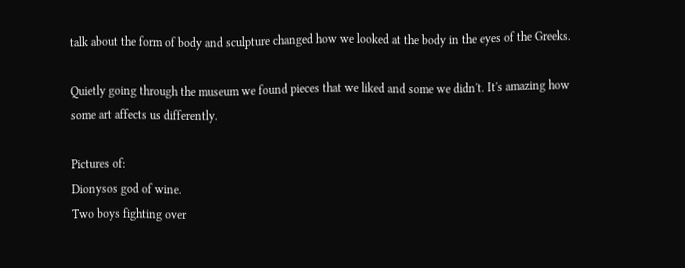talk about the form of body and sculpture changed how we looked at the body in the eyes of the Greeks.

Quietly going through the museum we found pieces that we liked and some we didn't. It's amazing how some art affects us differently.

Pictures of:
Dionysos god of wine.
Two boys fighting over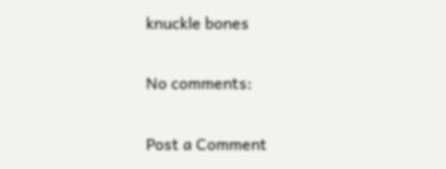knuckle bones

No comments:

Post a Comment